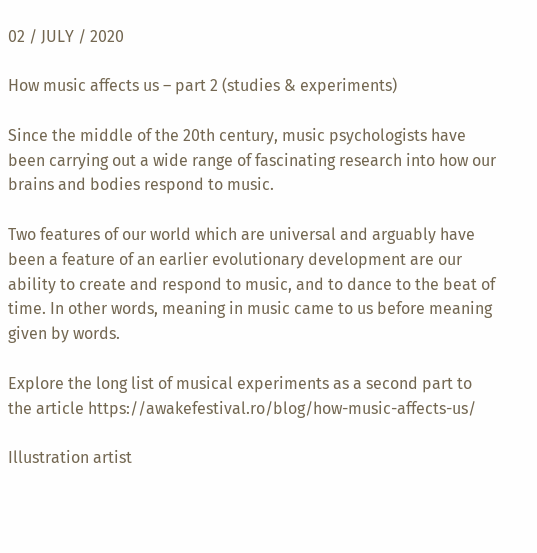02 / JULY / 2020

How music affects us – part 2 (studies & experiments)

Since the middle of the 20th century, music psychologists have been carrying out a wide range of fascinating research into how our brains and bodies respond to music.

Two features of our world which are universal and arguably have been a feature of an earlier evolutionary development are our ability to create and respond to music, and to dance to the beat of time. In other words, meaning in music came to us before meaning given by words.

Explore the long list of musical experiments as a second part to the article https://awakefestival.ro/blog/how-music-affects-us/

Illustration artist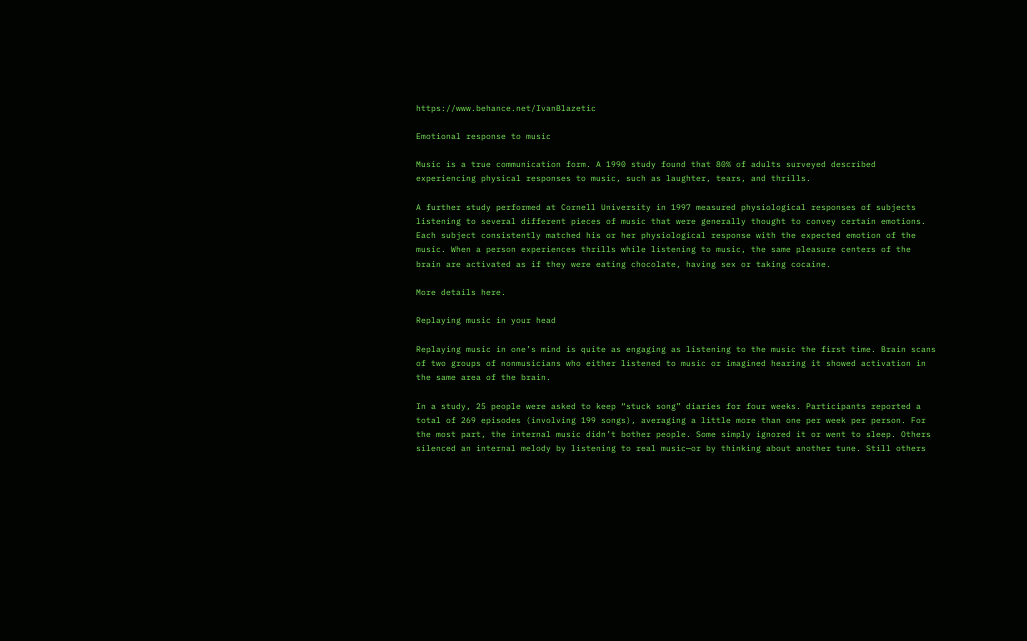https://www.behance.net/IvanBlazetic

Emotional response to music

Music is a true communication form. A 1990 study found that 80% of adults surveyed described experiencing physical responses to music, such as laughter, tears, and thrills.

A further study performed at Cornell University in 1997 measured physiological responses of subjects listening to several different pieces of music that were generally thought to convey certain emotions. Each subject consistently matched his or her physiological response with the expected emotion of the music. When a person experiences thrills while listening to music, the same pleasure centers of the brain are activated as if they were eating chocolate, having sex or taking cocaine.

More details here.

Replaying music in your head

Replaying music in one’s mind is quite as engaging as listening to the music the first time. Brain scans of two groups of nonmusicians who either listened to music or imagined hearing it showed activation in the same area of the brain.

In a study, 25 people were asked to keep “stuck song” diaries for four weeks. Participants reported a total of 269 episodes (involving 199 songs), averaging a little more than one per week per person. For the most part, the internal music didn’t bother people. Some simply ignored it or went to sleep. Others silenced an internal melody by listening to real music—or by thinking about another tune. Still others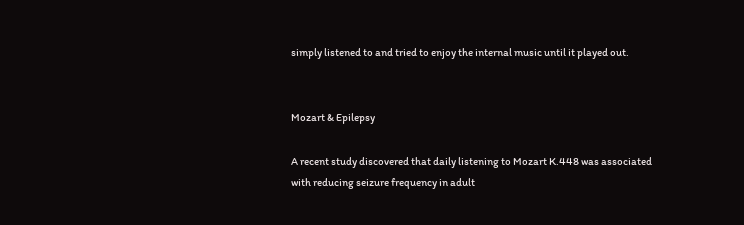simply listened to and tried to enjoy the internal music until it played out.


Mozart & Epilepsy

A recent study discovered that daily listening to Mozart K.448 was associated with reducing seizure frequency in adult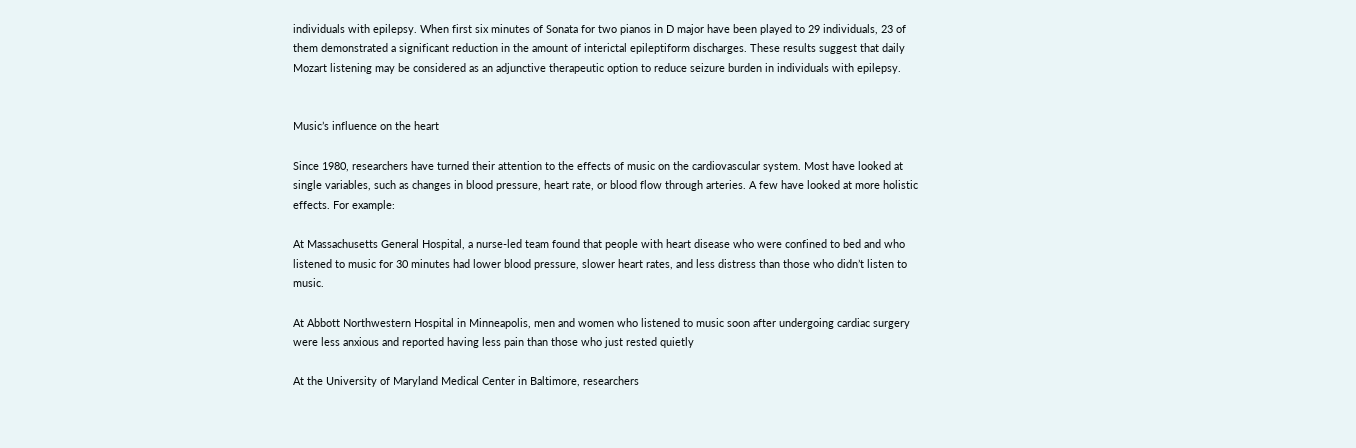individuals with epilepsy. When first six minutes of Sonata for two pianos in D major have been played to 29 individuals, 23 of them demonstrated a significant reduction in the amount of interictal epileptiform discharges. These results suggest that daily Mozart listening may be considered as an adjunctive therapeutic option to reduce seizure burden in individuals with epilepsy.


Music’s influence on the heart

Since 1980, researchers have turned their attention to the effects of music on the cardiovascular system. Most have looked at single variables, such as changes in blood pressure, heart rate, or blood flow through arteries. A few have looked at more holistic effects. For example:

At Massachusetts General Hospital, a nurse-led team found that people with heart disease who were confined to bed and who listened to music for 30 minutes had lower blood pressure, slower heart rates, and less distress than those who didn’t listen to music.

At Abbott Northwestern Hospital in Minneapolis, men and women who listened to music soon after undergoing cardiac surgery were less anxious and reported having less pain than those who just rested quietly

At the University of Maryland Medical Center in Baltimore, researchers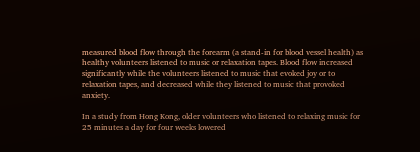measured blood flow through the forearm (a stand-in for blood vessel health) as healthy volunteers listened to music or relaxation tapes. Blood flow increased significantly while the volunteers listened to music that evoked joy or to relaxation tapes, and decreased while they listened to music that provoked anxiety.

In a study from Hong Kong, older volunteers who listened to relaxing music for 25 minutes a day for four weeks lowered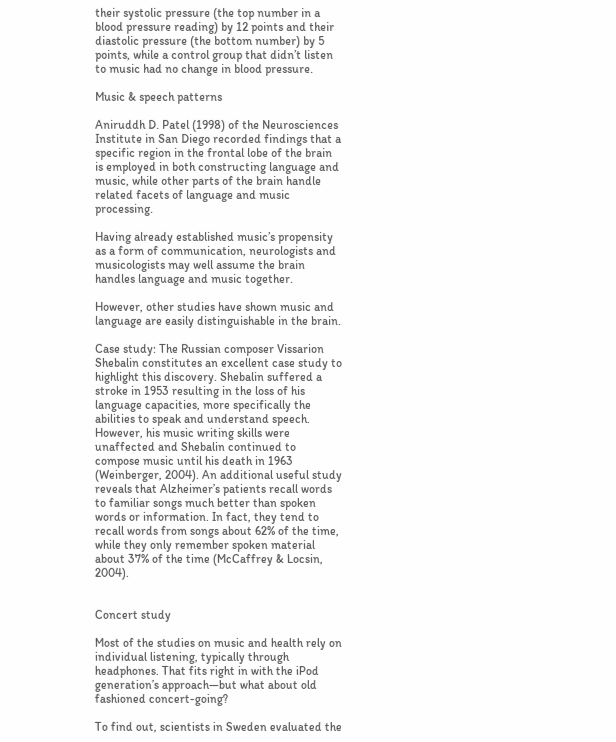their systolic pressure (the top number in a blood pressure reading) by 12 points and their diastolic pressure (the bottom number) by 5 points, while a control group that didn’t listen to music had no change in blood pressure.

Music & speech patterns

Aniruddh D. Patel (1998) of the Neurosciences Institute in San Diego recorded findings that a specific region in the frontal lobe of the brain is employed in both constructing language and music, while other parts of the brain handle related facets of language and music processing.

Having already established music’s propensity as a form of communication, neurologists and musicologists may well assume the brain handles language and music together.

However, other studies have shown music and language are easily distinguishable in the brain.

Case study: The Russian composer Vissarion Shebalin constitutes an excellent case study to highlight this discovery. Shebalin suffered a stroke in 1953 resulting in the loss of his language capacities, more specifically the abilities to speak and understand speech. However, his music writing skills were unaffected and Shebalin continued to compose music until his death in 1963 (Weinberger, 2004). An additional useful study reveals that Alzheimer’s patients recall words to familiar songs much better than spoken words or information. In fact, they tend to recall words from songs about 62% of the time, while they only remember spoken material about 37% of the time (McCaffrey & Locsin, 2004).


Concert study

Most of the studies on music and health rely on individual listening, typically through headphones. That fits right in with the iPod generation’s approach—but what about old fashioned concert-going?

To find out, scientists in Sweden evaluated the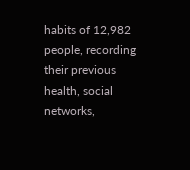habits of 12,982 people, recording their previous health, social networks,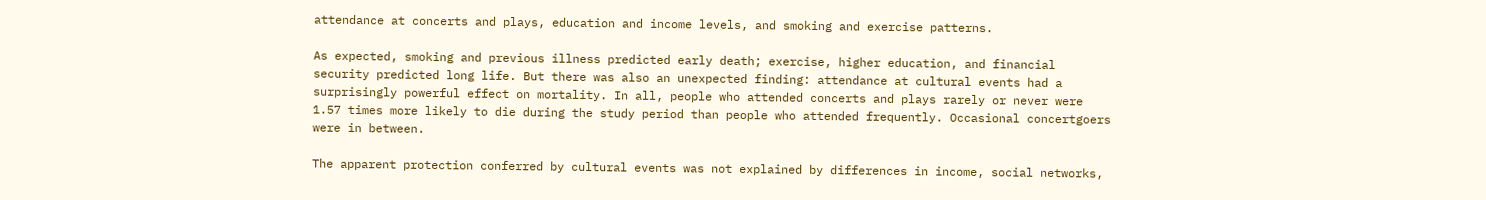attendance at concerts and plays, education and income levels, and smoking and exercise patterns.

As expected, smoking and previous illness predicted early death; exercise, higher education, and financial security predicted long life. But there was also an unexpected finding: attendance at cultural events had a surprisingly powerful effect on mortality. In all, people who attended concerts and plays rarely or never were 1.57 times more likely to die during the study period than people who attended frequently. Occasional concertgoers were in between.

The apparent protection conferred by cultural events was not explained by differences in income, social networks,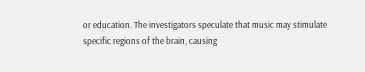or education. The investigators speculate that music may stimulate specific regions of the brain, causing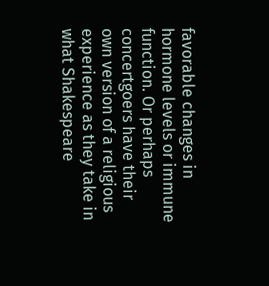favorable changes in hormone levels or immune function. Or perhaps concertgoers have their own version of a religious experience as they take in what Shakespeare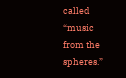called “music from the spheres.”